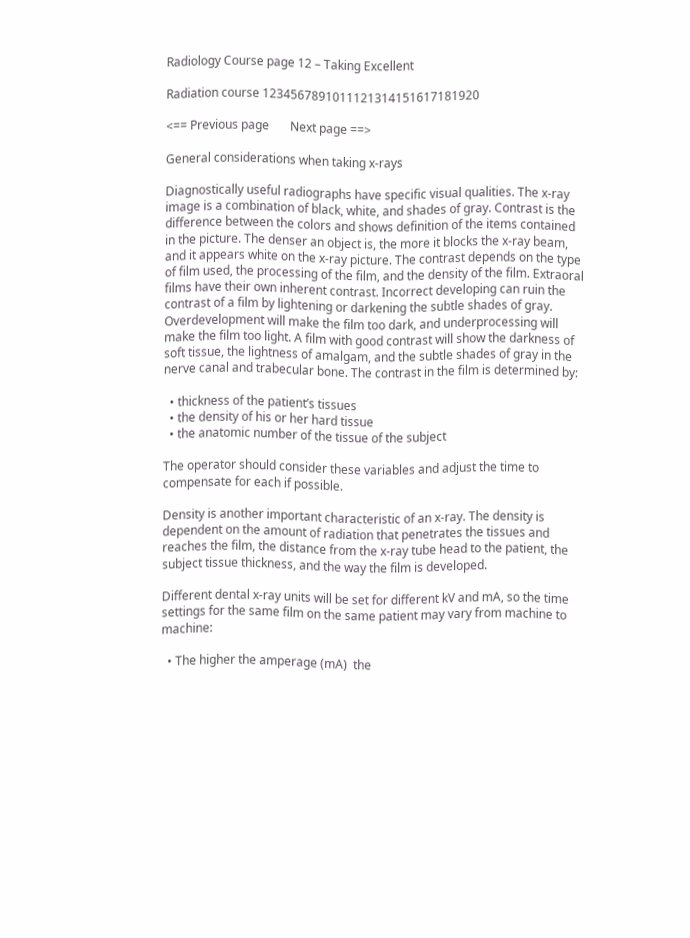Radiology Course page 12 – Taking Excellent

Radiation course 1234567891011121314151617181920

<== Previous page       Next page ==>

General considerations when taking x-rays

Diagnostically useful radiographs have specific visual qualities. The x-ray image is a combination of black, white, and shades of gray. Contrast is the difference between the colors and shows definition of the items contained in the picture. The denser an object is, the more it blocks the x-ray beam, and it appears white on the x-ray picture. The contrast depends on the type of film used, the processing of the film, and the density of the film. Extraoral films have their own inherent contrast. Incorrect developing can ruin the contrast of a film by lightening or darkening the subtle shades of gray. Overdevelopment will make the film too dark, and underprocessing will make the film too light. A film with good contrast will show the darkness of soft tissue, the lightness of amalgam, and the subtle shades of gray in the nerve canal and trabecular bone. The contrast in the film is determined by:

  • thickness of the patient’s tissues
  • the density of his or her hard tissue
  • the anatomic number of the tissue of the subject

The operator should consider these variables and adjust the time to compensate for each if possible.

Density is another important characteristic of an x-ray. The density is dependent on the amount of radiation that penetrates the tissues and reaches the film, the distance from the x-ray tube head to the patient, the subject tissue thickness, and the way the film is developed.

Different dental x-ray units will be set for different kV and mA, so the time settings for the same film on the same patient may vary from machine to machine:

  • The higher the amperage (mA)  the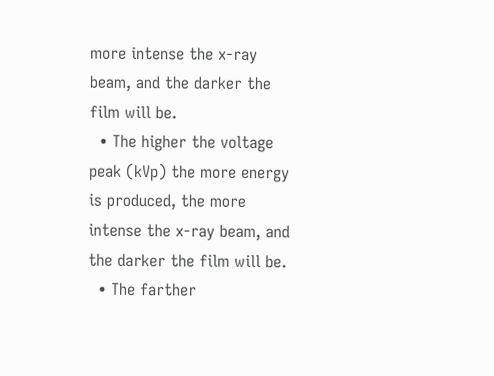more intense the x-ray beam, and the darker the film will be.
  • The higher the voltage peak (kVp) the more energy is produced, the more intense the x-ray beam, and the darker the film will be.
  • The farther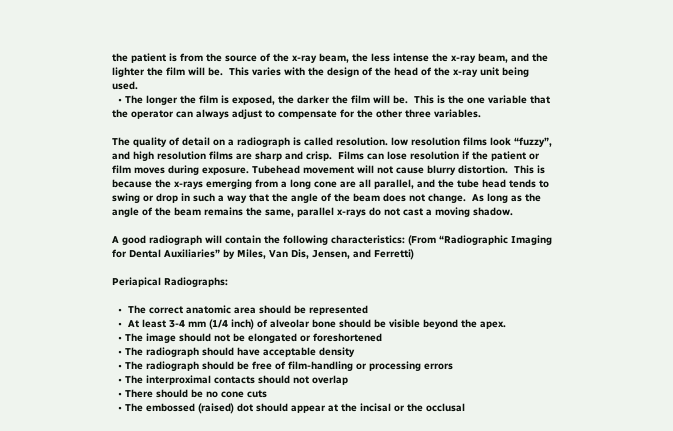the patient is from the source of the x-ray beam, the less intense the x-ray beam, and the lighter the film will be.  This varies with the design of the head of the x-ray unit being used.
  • The longer the film is exposed, the darker the film will be.  This is the one variable that the operator can always adjust to compensate for the other three variables.

The quality of detail on a radiograph is called resolution. low resolution films look “fuzzy”, and high resolution films are sharp and crisp.  Films can lose resolution if the patient or film moves during exposure. Tubehead movement will not cause blurry distortion.  This is because the x-rays emerging from a long cone are all parallel, and the tube head tends to swing or drop in such a way that the angle of the beam does not change.  As long as the angle of the beam remains the same, parallel x-rays do not cast a moving shadow.

A good radiograph will contain the following characteristics: (From “Radiographic Imaging for Dental Auxiliaries” by Miles, Van Dis, Jensen, and Ferretti)

Periapical Radiographs:

  •  The correct anatomic area should be represented
  •  At least 3-4 mm (1/4 inch) of alveolar bone should be visible beyond the apex.
  • The image should not be elongated or foreshortened
  • The radiograph should have acceptable density
  • The radiograph should be free of film-handling or processing errors
  • The interproximal contacts should not overlap
  • There should be no cone cuts
  • The embossed (raised) dot should appear at the incisal or the occlusal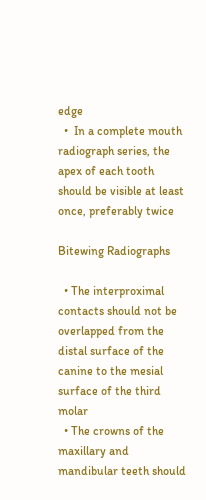edge
  •  In a complete mouth radiograph series, the apex of each tooth should be visible at least once, preferably twice

Bitewing Radiographs

  • The interproximal contacts should not be overlapped from the distal surface of the canine to the mesial surface of the third molar
  • The crowns of the maxillary and mandibular teeth should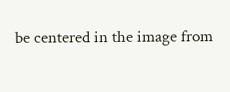be centered in the image from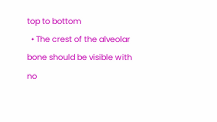top to bottom
  • The crest of the alveolar bone should be visible with no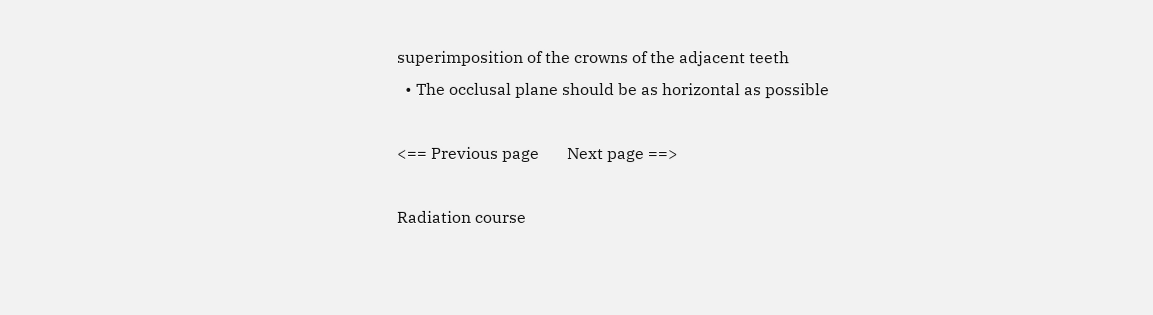superimposition of the crowns of the adjacent teeth
  • The occlusal plane should be as horizontal as possible

<== Previous page       Next page ==>

Radiation course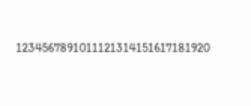1234567891011121314151617181920